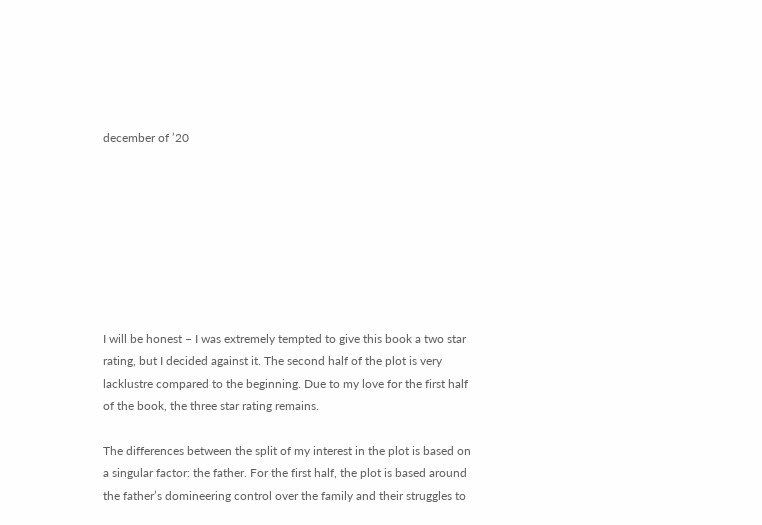december of ’20








I will be honest – I was extremely tempted to give this book a two star rating, but I decided against it. The second half of the plot is very lacklustre compared to the beginning. Due to my love for the first half of the book, the three star rating remains.

The differences between the split of my interest in the plot is based on a singular factor: the father. For the first half, the plot is based around the father’s domineering control over the family and their struggles to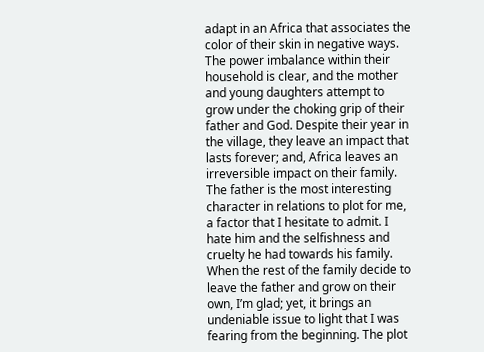adapt in an Africa that associates the color of their skin in negative ways. The power imbalance within their household is clear, and the mother and young daughters attempt to grow under the choking grip of their father and God. Despite their year in the village, they leave an impact that lasts forever; and, Africa leaves an irreversible impact on their family. The father is the most interesting character in relations to plot for me, a factor that I hesitate to admit. I hate him and the selfishness and cruelty he had towards his family. When the rest of the family decide to leave the father and grow on their own, I’m glad; yet, it brings an undeniable issue to light that I was fearing from the beginning. The plot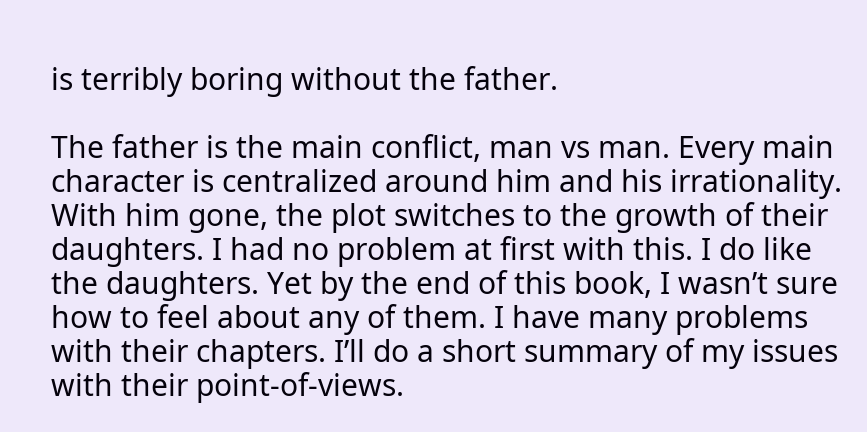is terribly boring without the father.

The father is the main conflict, man vs man. Every main character is centralized around him and his irrationality. With him gone, the plot switches to the growth of their daughters. I had no problem at first with this. I do like the daughters. Yet by the end of this book, I wasn’t sure how to feel about any of them. I have many problems with their chapters. I’ll do a short summary of my issues with their point-of-views.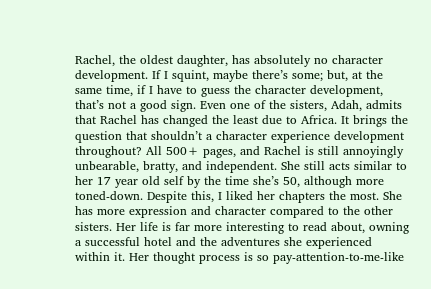Rachel, the oldest daughter, has absolutely no character development. If I squint, maybe there’s some; but, at the same time, if I have to guess the character development, that’s not a good sign. Even one of the sisters, Adah, admits that Rachel has changed the least due to Africa. It brings the question that shouldn’t a character experience development throughout? All 500+ pages, and Rachel is still annoyingly unbearable, bratty, and independent. She still acts similar to her 17 year old self by the time she’s 50, although more toned-down. Despite this, I liked her chapters the most. She has more expression and character compared to the other sisters. Her life is far more interesting to read about, owning a successful hotel and the adventures she experienced within it. Her thought process is so pay-attention-to-me-like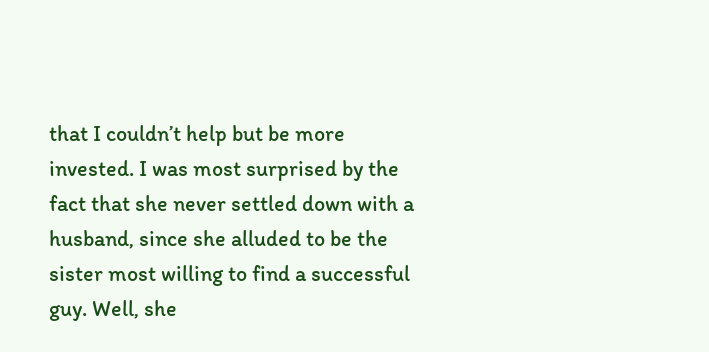that I couldn’t help but be more invested. I was most surprised by the fact that she never settled down with a husband, since she alluded to be the sister most willing to find a successful guy. Well, she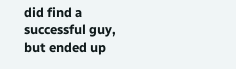did find a successful guy, but ended up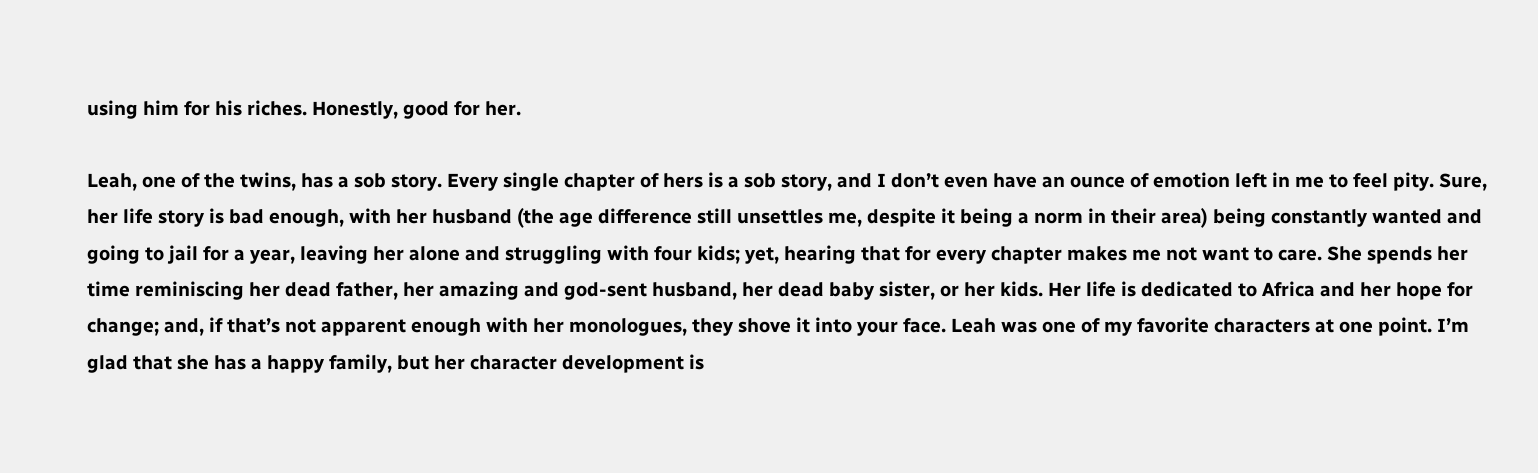using him for his riches. Honestly, good for her.

Leah, one of the twins, has a sob story. Every single chapter of hers is a sob story, and I don’t even have an ounce of emotion left in me to feel pity. Sure, her life story is bad enough, with her husband (the age difference still unsettles me, despite it being a norm in their area) being constantly wanted and going to jail for a year, leaving her alone and struggling with four kids; yet, hearing that for every chapter makes me not want to care. She spends her time reminiscing her dead father, her amazing and god-sent husband, her dead baby sister, or her kids. Her life is dedicated to Africa and her hope for change; and, if that’s not apparent enough with her monologues, they shove it into your face. Leah was one of my favorite characters at one point. I’m glad that she has a happy family, but her character development is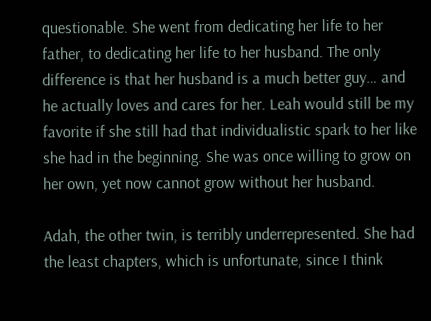questionable. She went from dedicating her life to her father, to dedicating her life to her husband. The only difference is that her husband is a much better guy… and he actually loves and cares for her. Leah would still be my favorite if she still had that individualistic spark to her like she had in the beginning. She was once willing to grow on her own, yet now cannot grow without her husband.

Adah, the other twin, is terribly underrepresented. She had the least chapters, which is unfortunate, since I think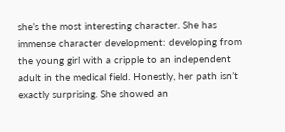she’s the most interesting character. She has immense character development: developing from the young girl with a cripple to an independent adult in the medical field. Honestly, her path isn’t exactly surprising. She showed an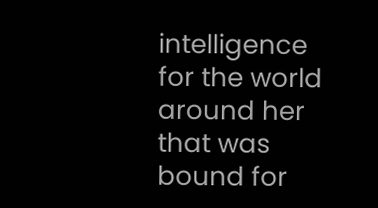intelligence for the world around her that was bound for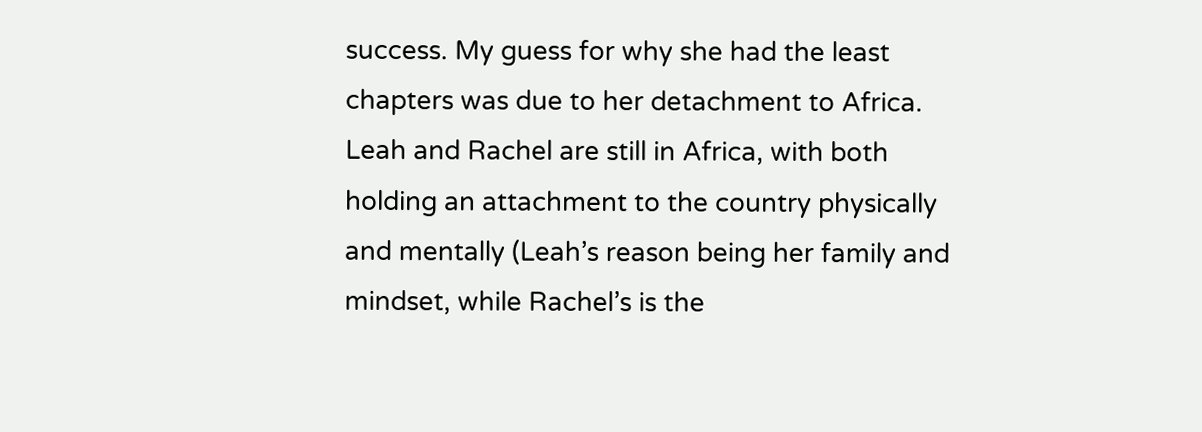success. My guess for why she had the least chapters was due to her detachment to Africa. Leah and Rachel are still in Africa, with both holding an attachment to the country physically and mentally (Leah’s reason being her family and mindset, while Rachel’s is the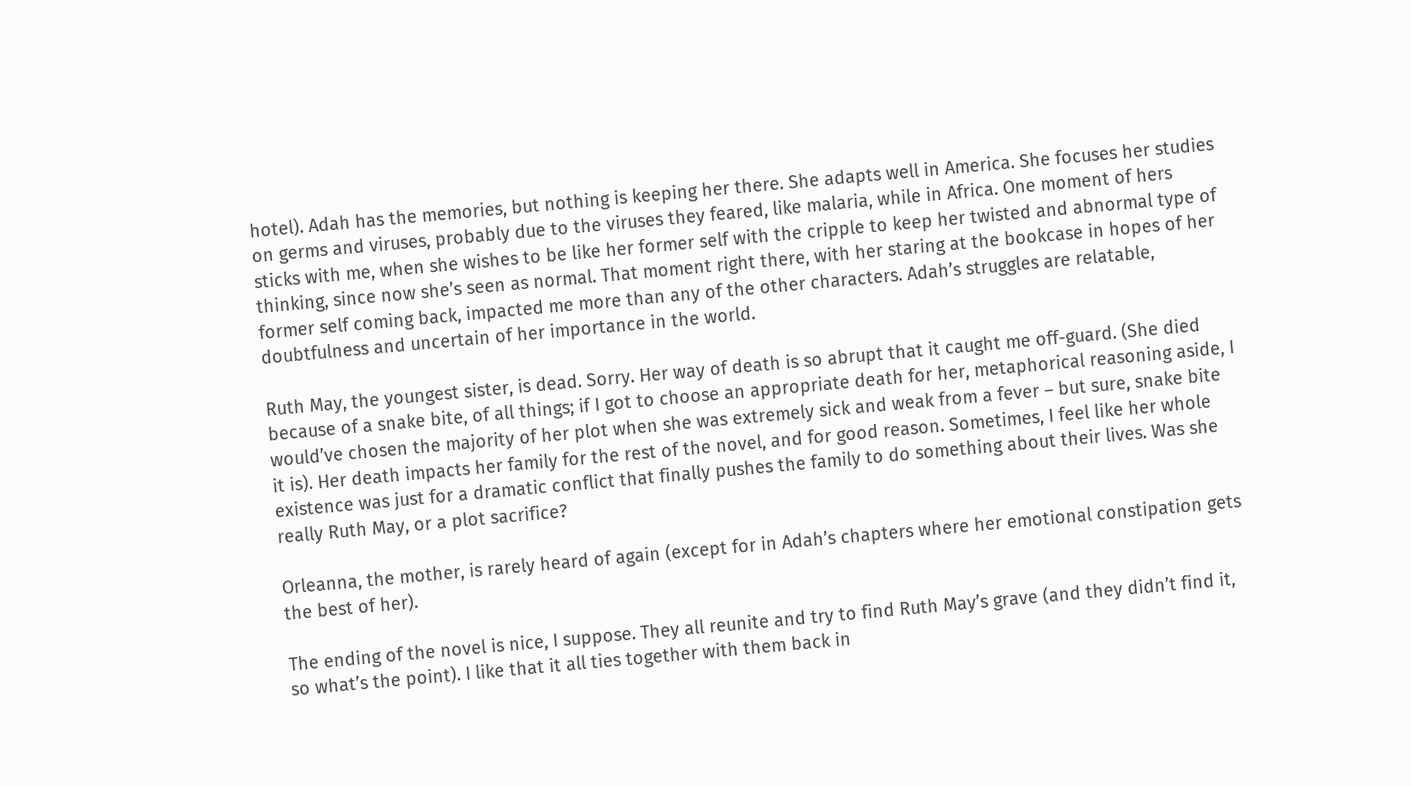hotel). Adah has the memories, but nothing is keeping her there. She adapts well in America. She focuses her studies on germs and viruses, probably due to the viruses they feared, like malaria, while in Africa. One moment of hers sticks with me, when she wishes to be like her former self with the cripple to keep her twisted and abnormal type of thinking, since now she’s seen as normal. That moment right there, with her staring at the bookcase in hopes of her former self coming back, impacted me more than any of the other characters. Adah’s struggles are relatable, doubtfulness and uncertain of her importance in the world.

Ruth May, the youngest sister, is dead. Sorry. Her way of death is so abrupt that it caught me off-guard. (She died because of a snake bite, of all things; if I got to choose an appropriate death for her, metaphorical reasoning aside, I would’ve chosen the majority of her plot when she was extremely sick and weak from a fever – but sure, snake bite it is). Her death impacts her family for the rest of the novel, and for good reason. Sometimes, I feel like her whole existence was just for a dramatic conflict that finally pushes the family to do something about their lives. Was she really Ruth May, or a plot sacrifice?

Orleanna, the mother, is rarely heard of again (except for in Adah’s chapters where her emotional constipation gets the best of her).

The ending of the novel is nice, I suppose. They all reunite and try to find Ruth May’s grave (and they didn’t find it, so what’s the point). I like that it all ties together with them back in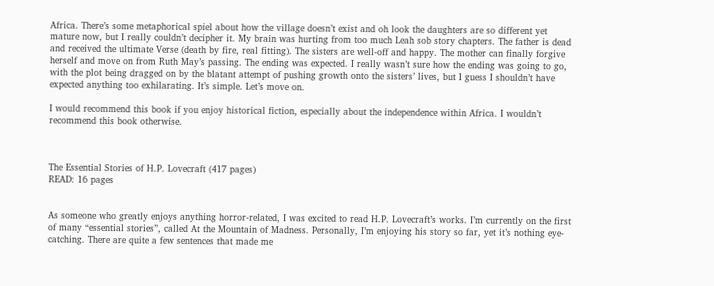Africa. There’s some metaphorical spiel about how the village doesn’t exist and oh look the daughters are so different yet mature now, but I really couldn’t decipher it. My brain was hurting from too much Leah sob story chapters. The father is dead and received the ultimate Verse (death by fire, real fitting). The sisters are well-off and happy. The mother can finally forgive herself and move on from Ruth May’s passing. The ending was expected. I really wasn’t sure how the ending was going to go, with the plot being dragged on by the blatant attempt of pushing growth onto the sisters’ lives, but I guess I shouldn’t have expected anything too exhilarating. It’s simple. Let’s move on.

I would recommend this book if you enjoy historical fiction, especially about the independence within Africa. I wouldn’t recommend this book otherwise.



The Essential Stories of H.P. Lovecraft (417 pages)
READ: 16 pages


As someone who greatly enjoys anything horror-related, I was excited to read H.P. Lovecraft’s works. I’m currently on the first of many “essential stories”, called At the Mountain of Madness. Personally, I’m enjoying his story so far, yet it’s nothing eye-catching. There are quite a few sentences that made me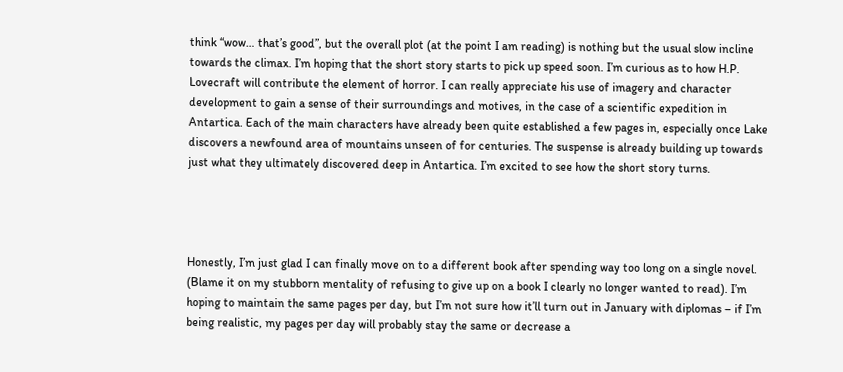think “wow… that’s good”, but the overall plot (at the point I am reading) is nothing but the usual slow incline towards the climax. I’m hoping that the short story starts to pick up speed soon. I’m curious as to how H.P. Lovecraft will contribute the element of horror. I can really appreciate his use of imagery and character development to gain a sense of their surroundings and motives, in the case of a scientific expedition in Antartica. Each of the main characters have already been quite established a few pages in, especially once Lake discovers a newfound area of mountains unseen of for centuries. The suspense is already building up towards just what they ultimately discovered deep in Antartica. I’m excited to see how the short story turns.




Honestly, I’m just glad I can finally move on to a different book after spending way too long on a single novel. (Blame it on my stubborn mentality of refusing to give up on a book I clearly no longer wanted to read). I’m hoping to maintain the same pages per day, but I’m not sure how it’ll turn out in January with diplomas – if I’m being realistic, my pages per day will probably stay the same or decrease a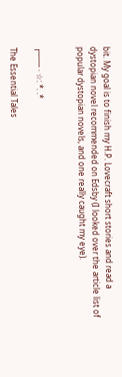bit. My goal is to finish my H.P. Lovecraft short stories and read a dystopian novel recommended on Edsby (I looked over the article list of popular dystopian novels, and one really caught my eye).


┌─── · ☆: *. .*

The Essential Tales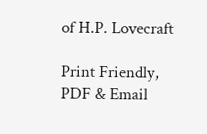of H.P. Lovecraft

Print Friendly, PDF & Email